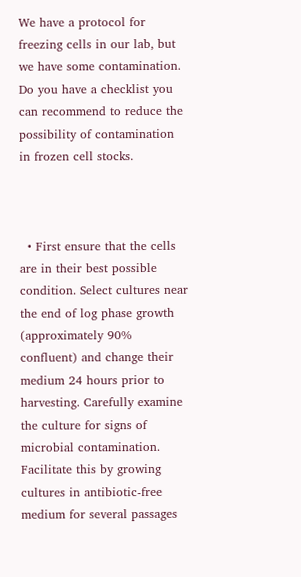We have a protocol for freezing cells in our lab, but we have some contamination. Do you have a checklist you can recommend to reduce the possibility of contamination in frozen cell stocks.



  • First ensure that the cells are in their best possible condition. Select cultures near the end of log phase growth (approximately 90% confluent) and change their medium 24 hours prior to harvesting. Carefully examine the culture for signs of microbial contamination. Facilitate this by growing cultures in antibiotic-free medium for several passages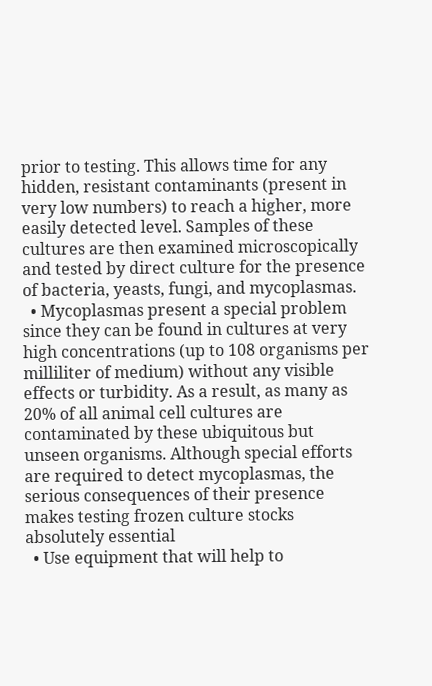prior to testing. This allows time for any hidden, resistant contaminants (present in very low numbers) to reach a higher, more easily detected level. Samples of these cultures are then examined microscopically and tested by direct culture for the presence of bacteria, yeasts, fungi, and mycoplasmas.
  • Mycoplasmas present a special problem since they can be found in cultures at very high concentrations (up to 108 organisms per milliliter of medium) without any visible effects or turbidity. As a result, as many as 20% of all animal cell cultures are contaminated by these ubiquitous but unseen organisms. Although special efforts are required to detect mycoplasmas, the serious consequences of their presence makes testing frozen culture stocks absolutely essential
  • Use equipment that will help to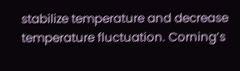stabilize temperature and decrease temperature fluctuation. Corning’s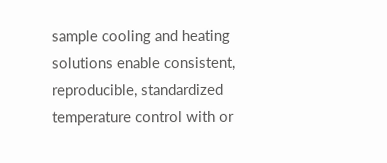sample cooling and heating solutions enable consistent, reproducible, standardized temperature control with or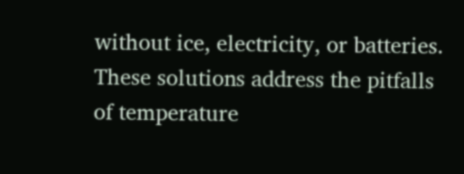without ice, electricity, or batteries. These solutions address the pitfalls of temperature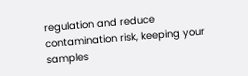regulation and reduce contamination risk, keeping your samples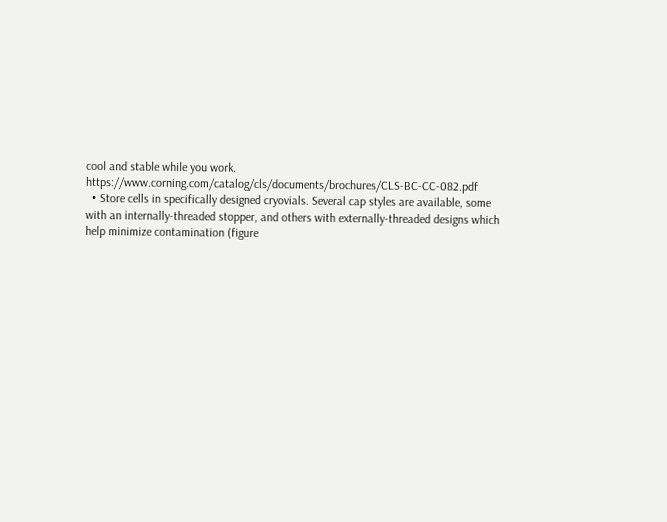cool and stable while you work. https://www.corning.com/catalog/cls/documents/brochures/CLS-BC-CC-082.pdf
  • Store cells in specifically designed cryovials. Several cap styles are available, some with an internally-threaded stopper, and others with externally-threaded designs which help minimize contamination (figure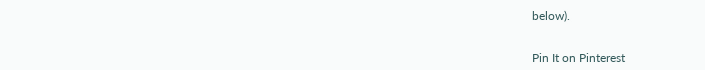below).


Pin It on Pinterest